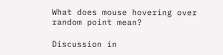What does mouse hovering over random point mean?

Discussion in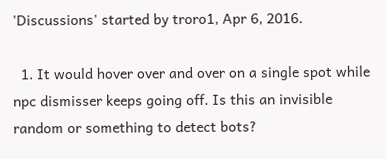'Discussions' started by troro1, Apr 6, 2016.

  1. It would hover over and over on a single spot while npc dismisser keeps going off. Is this an invisible random or something to detect bots?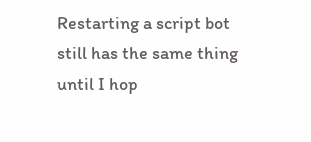Restarting a script bot still has the same thing until I hop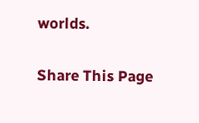worlds.

Share This Page